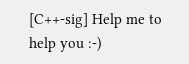[C++-sig] Help me to help you :-)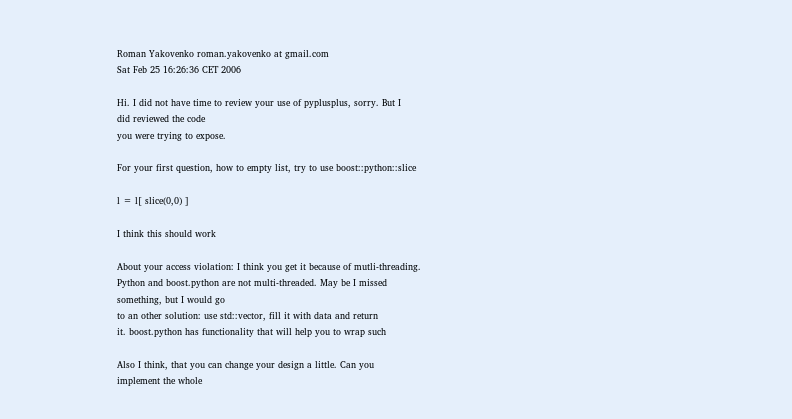Roman Yakovenko roman.yakovenko at gmail.com
Sat Feb 25 16:26:36 CET 2006

Hi. I did not have time to review your use of pyplusplus, sorry. But I
did reviewed the code
you were trying to expose.

For your first question, how to empty list, try to use boost::python::slice

l = l[ slice(0,0) ]

I think this should work

About your access violation: I think you get it because of mutli-threading.
Python and boost.python are not multi-threaded. May be I missed
something, but I would go
to an other solution: use std::vector, fill it with data and return
it. boost.python has functionality that will help you to wrap such

Also I think, that you can change your design a little. Can you
implement the whole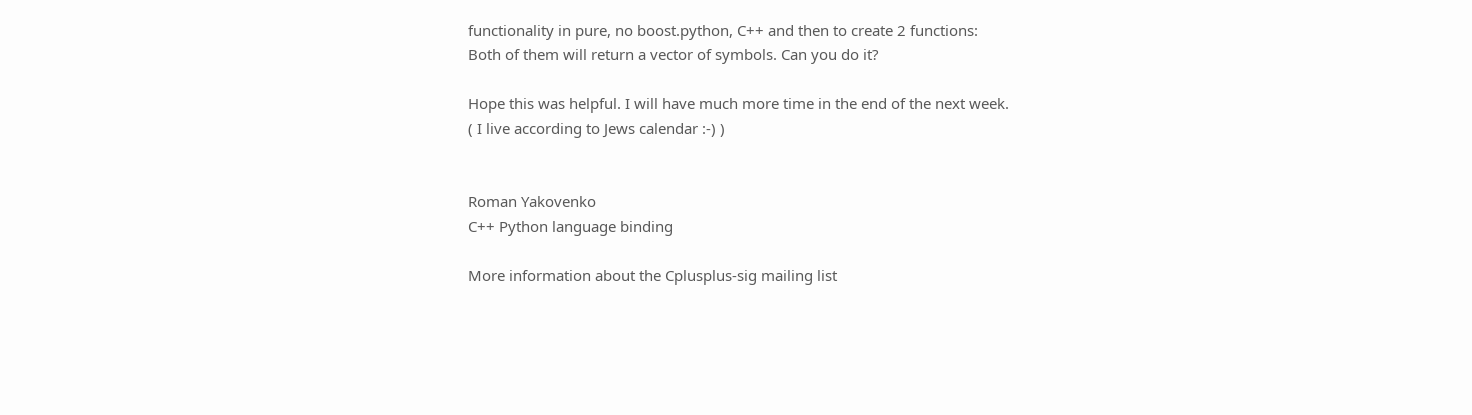functionality in pure, no boost.python, C++ and then to create 2 functions:
Both of them will return a vector of symbols. Can you do it?

Hope this was helpful. I will have much more time in the end of the next week.
( I live according to Jews calendar :-) )


Roman Yakovenko
C++ Python language binding

More information about the Cplusplus-sig mailing list